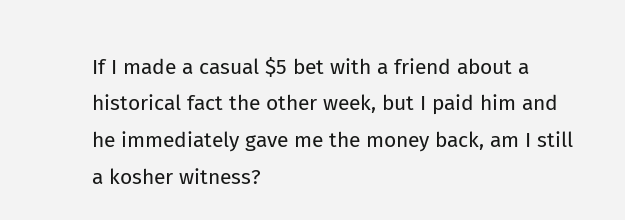If I made a casual $5 bet with a friend about a historical fact the other week, but I paid him and he immediately gave me the money back, am I still a kosher witness?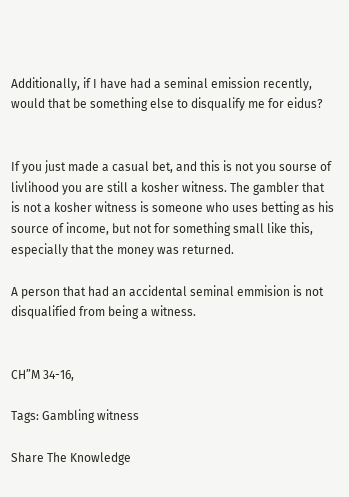Additionally, if I have had a seminal emission recently, would that be something else to disqualify me for eidus?


If you just made a casual bet, and this is not you sourse of livlihood you are still a kosher witness. The gambler that is not a kosher witness is someone who uses betting as his source of income, but not for something small like this, especially that the money was returned.

A person that had an accidental seminal emmision is not disqualified from being a witness.


CH”M 34-16,

Tags: Gambling witness

Share The Knowledge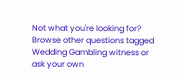Not what you're looking for? Browse other questions tagged Wedding Gambling witness or ask your own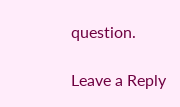question.

Leave a Reply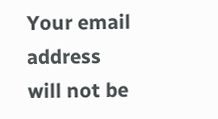Your email address will not be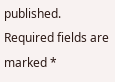published. Required fields are marked *